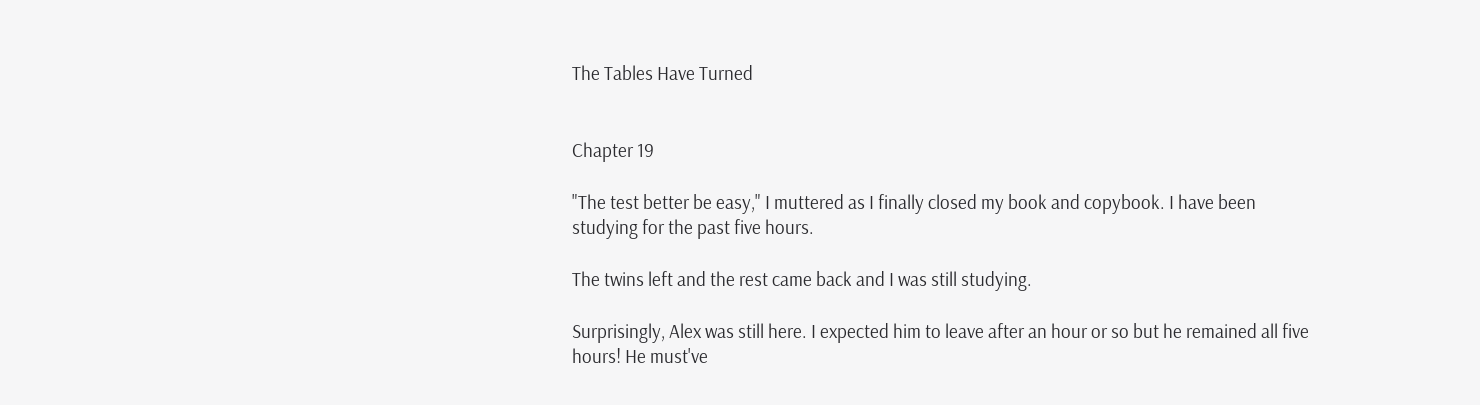The Tables Have Turned


Chapter 19

"The test better be easy," I muttered as I finally closed my book and copybook. I have been studying for the past five hours.

The twins left and the rest came back and I was still studying.

Surprisingly, Alex was still here. I expected him to leave after an hour or so but he remained all five hours! He must've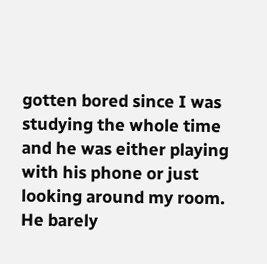gotten bored since I was studying the whole time and he was either playing with his phone or just looking around my room. He barely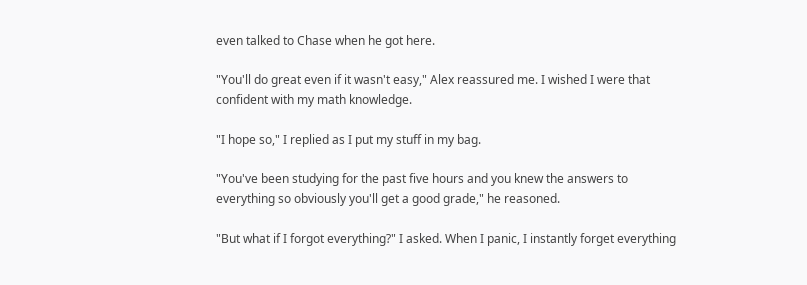even talked to Chase when he got here.

"You'll do great even if it wasn't easy," Alex reassured me. I wished I were that confident with my math knowledge.

"I hope so," I replied as I put my stuff in my bag.

"You've been studying for the past five hours and you knew the answers to everything so obviously you'll get a good grade," he reasoned.

"But what if I forgot everything?" I asked. When I panic, I instantly forget everything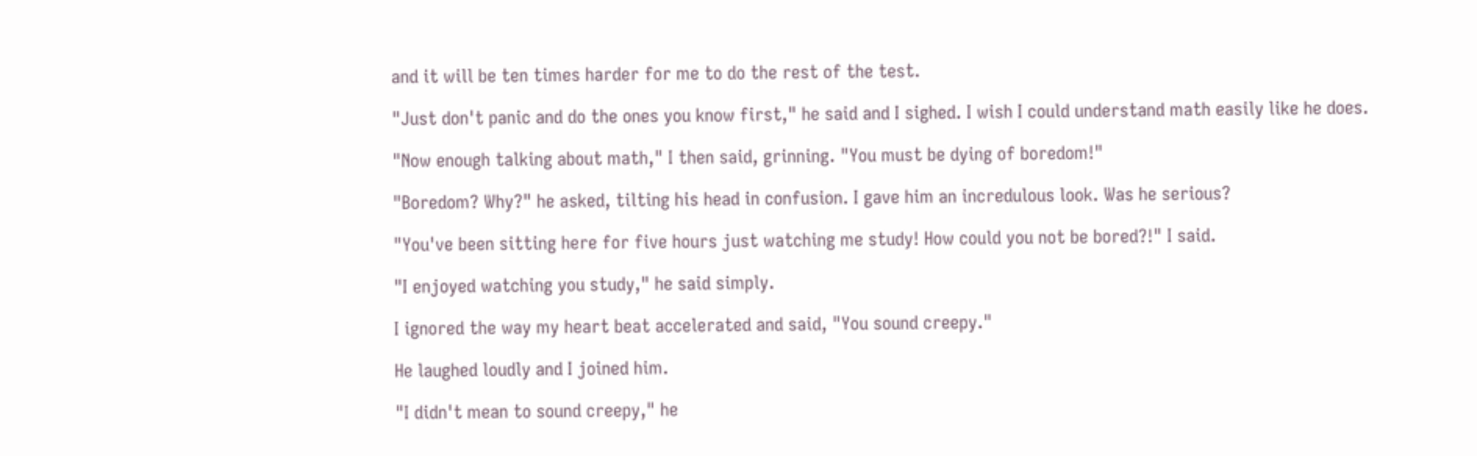and it will be ten times harder for me to do the rest of the test.

"Just don't panic and do the ones you know first," he said and I sighed. I wish I could understand math easily like he does.

"Now enough talking about math," I then said, grinning. "You must be dying of boredom!"

"Boredom? Why?" he asked, tilting his head in confusion. I gave him an incredulous look. Was he serious?

"You've been sitting here for five hours just watching me study! How could you not be bored?!" I said.

"I enjoyed watching you study," he said simply.

I ignored the way my heart beat accelerated and said, "You sound creepy."

He laughed loudly and I joined him.

"I didn't mean to sound creepy," he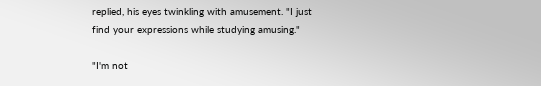replied, his eyes twinkling with amusement. "I just find your expressions while studying amusing."

"I'm not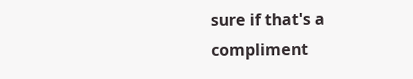sure if that's a compliment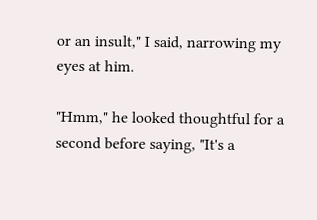or an insult," I said, narrowing my eyes at him.

"Hmm," he looked thoughtful for a second before saying, "It's a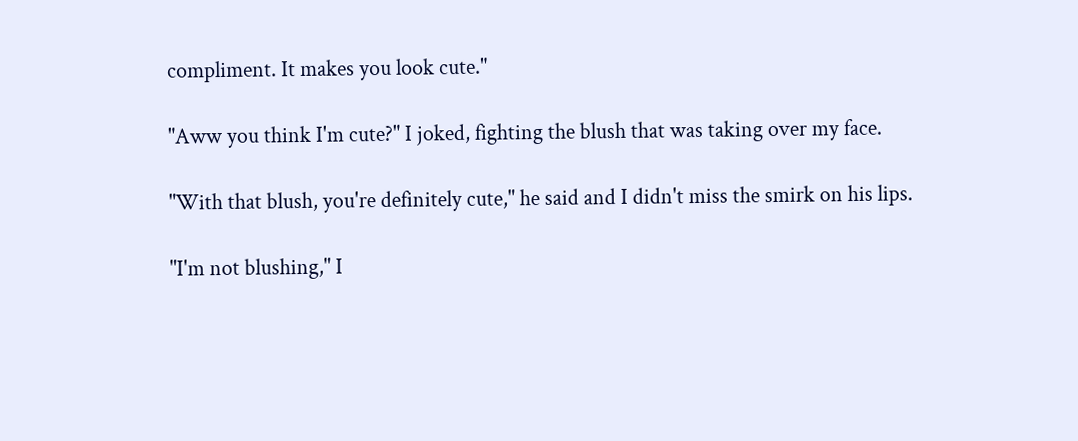compliment. It makes you look cute."

"Aww you think I'm cute?" I joked, fighting the blush that was taking over my face.

"With that blush, you're definitely cute," he said and I didn't miss the smirk on his lips.

"I'm not blushing," I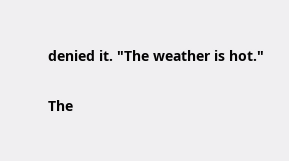denied it. "The weather is hot."

The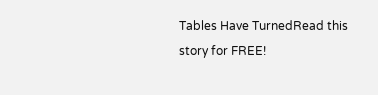Tables Have TurnedRead this story for FREE!